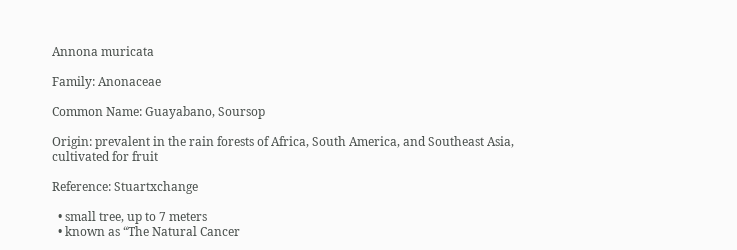Annona muricata

Family: Anonaceae

Common Name: Guayabano, Soursop

Origin: prevalent in the rain forests of Africa, South America, and Southeast Asia, cultivated for fruit

Reference: Stuartxchange

  • small tree, up to 7 meters
  • known as “The Natural Cancer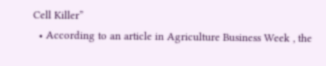Cell Killer”
  • According to an article in Agriculture Business Week , the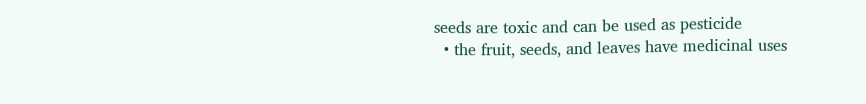seeds are toxic and can be used as pesticide
  • the fruit, seeds, and leaves have medicinal uses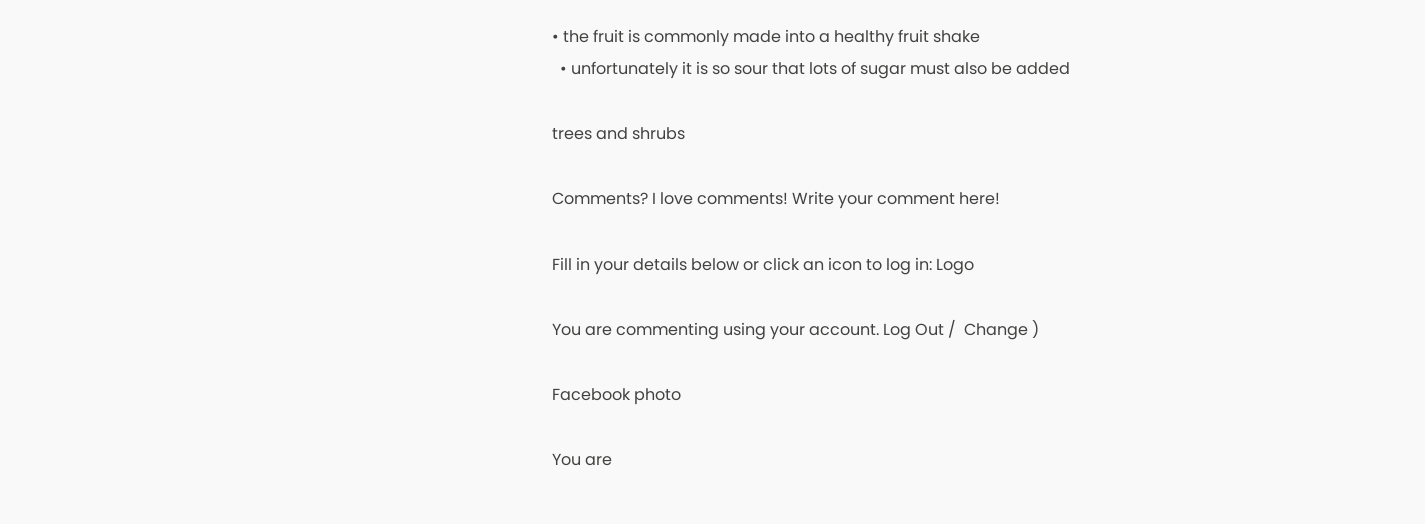• the fruit is commonly made into a healthy fruit shake
  • unfortunately it is so sour that lots of sugar must also be added

trees and shrubs

Comments? I love comments! Write your comment here!

Fill in your details below or click an icon to log in: Logo

You are commenting using your account. Log Out /  Change )

Facebook photo

You are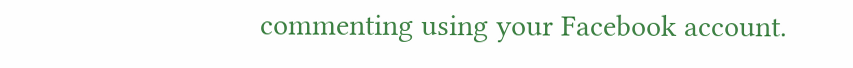commenting using your Facebook account.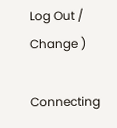Log Out /  Change )

Connecting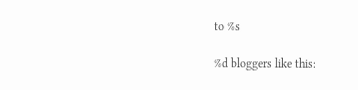to %s

%d bloggers like this: